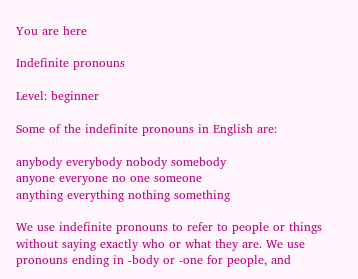You are here

Indefinite pronouns

Level: beginner

Some of the indefinite pronouns in English are:

anybody everybody nobody somebody
anyone everyone no one someone
anything everything nothing something

We use indefinite pronouns to refer to people or things without saying exactly who or what they are. We use pronouns ending in -body or -one for people, and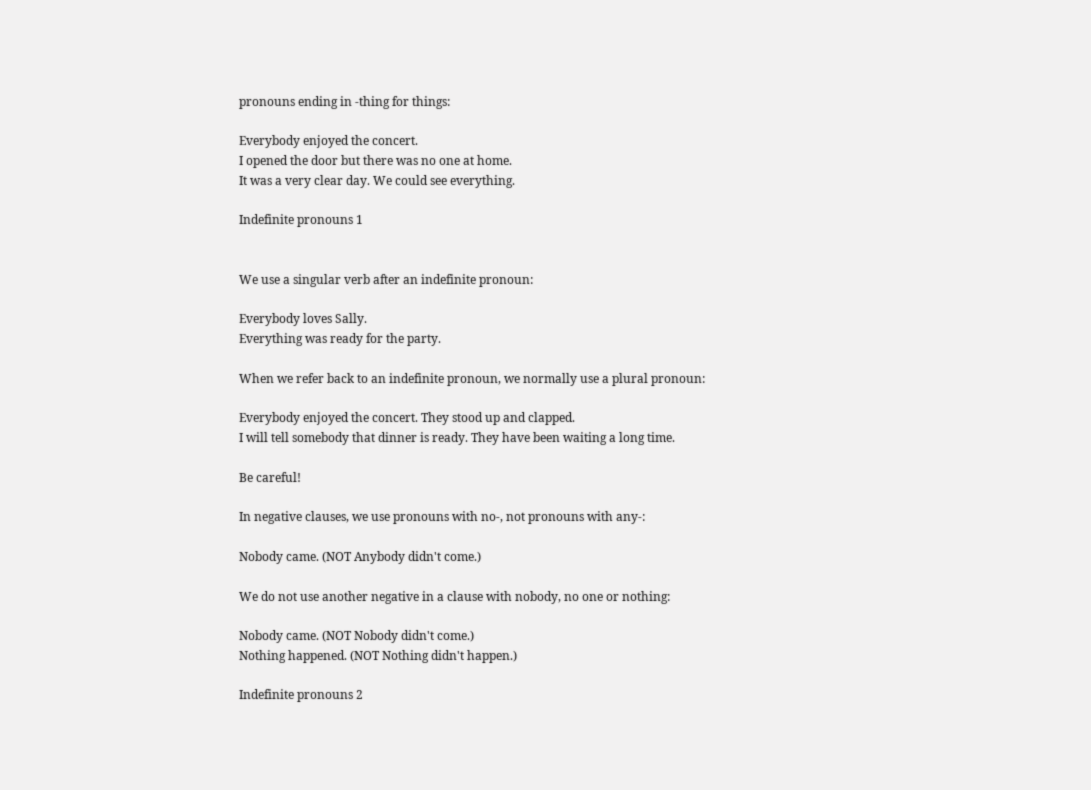pronouns ending in -thing for things:

Everybody enjoyed the concert.
I opened the door but there was no one at home.
It was a very clear day. We could see everything.

Indefinite pronouns 1


We use a singular verb after an indefinite pronoun:

Everybody loves Sally.
Everything was ready for the party.

When we refer back to an indefinite pronoun, we normally use a plural pronoun:

Everybody enjoyed the concert. They stood up and clapped.
I will tell somebody that dinner is ready. They have been waiting a long time.

Be careful!

In negative clauses, we use pronouns with no-, not pronouns with any-:

Nobody came. (NOT Anybody didn't come.)

We do not use another negative in a clause with nobody, no one or nothing:

Nobody came. (NOT Nobody didn't come.)
Nothing happened. (NOT Nothing didn't happen.)

Indefinite pronouns 2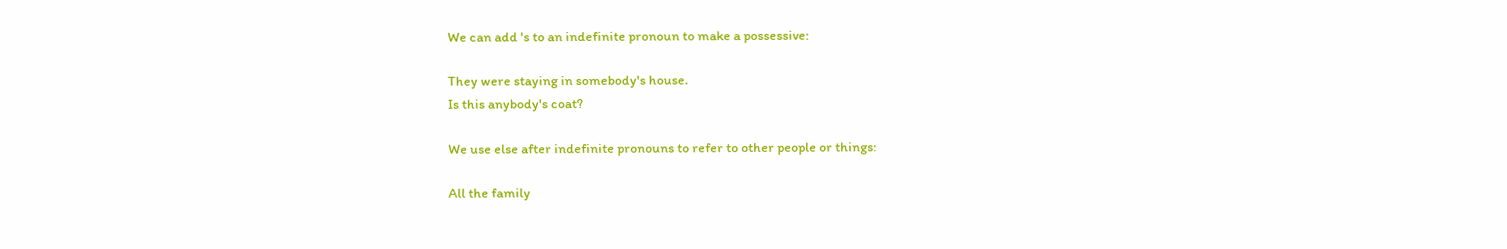We can add 's to an indefinite pronoun to make a possessive:

They were staying in somebody's house.
Is this anybody's coat?

We use else after indefinite pronouns to refer to other people or things:

All the family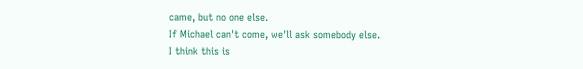came, but no one else.
If Michael can't come, we'll ask somebody else.
I think this is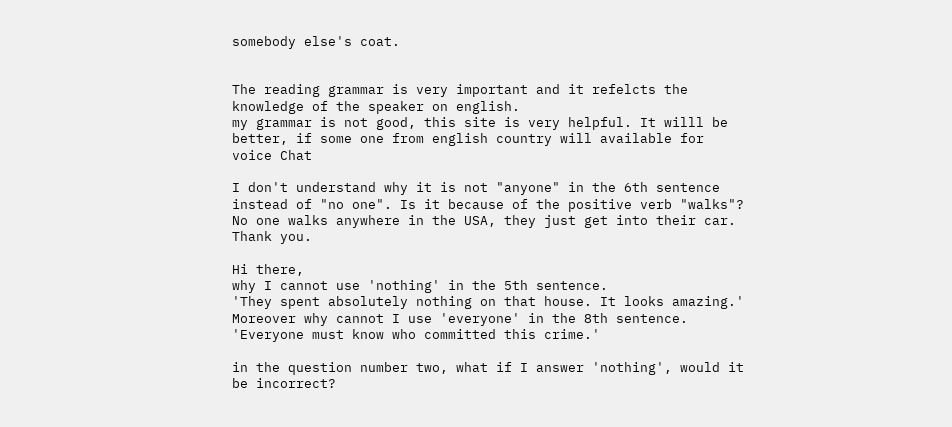somebody else's coat.


The reading grammar is very important and it refelcts the knowledge of the speaker on english.
my grammar is not good, this site is very helpful. It willl be better, if some one from english country will available for voice Chat

I don't understand why it is not "anyone" in the 6th sentence instead of "no one". Is it because of the positive verb "walks"?
No one walks anywhere in the USA, they just get into their car.
Thank you.

Hi there,
why I cannot use 'nothing' in the 5th sentence.
'They spent absolutely nothing on that house. It looks amazing.'
Moreover why cannot I use 'everyone' in the 8th sentence.
'Everyone must know who committed this crime.'

in the question number two, what if I answer 'nothing', would it be incorrect?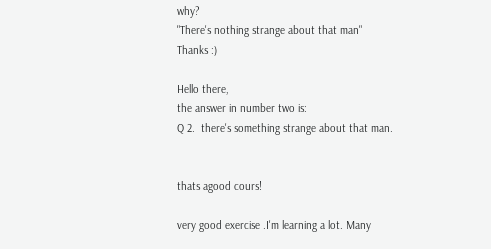why?
"There's nothing strange about that man"
Thanks :)

Hello there,
the answer in number two is:
Q 2.  there's something strange about that man.


thats agood cours!

very good exercise .I'm learning a lot. Many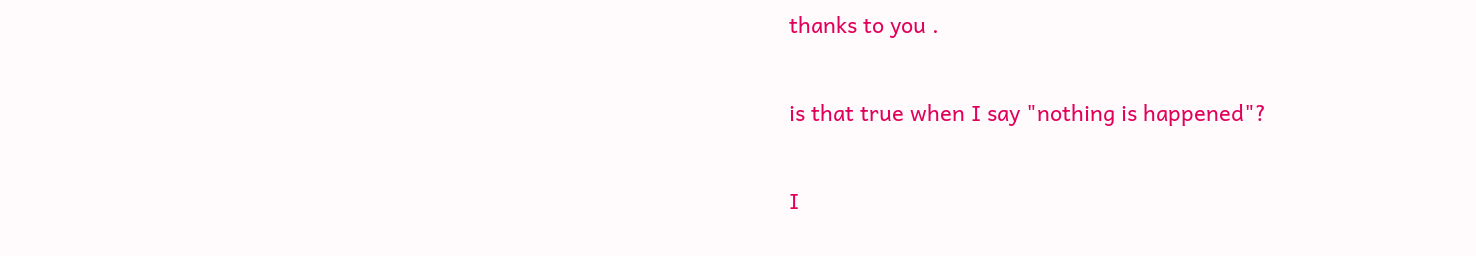thanks to you .

is that true when I say "nothing is happened"?

I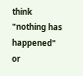think "nothing has happened" or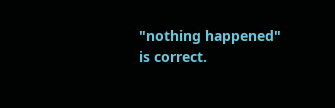"nothing happened" is correct.